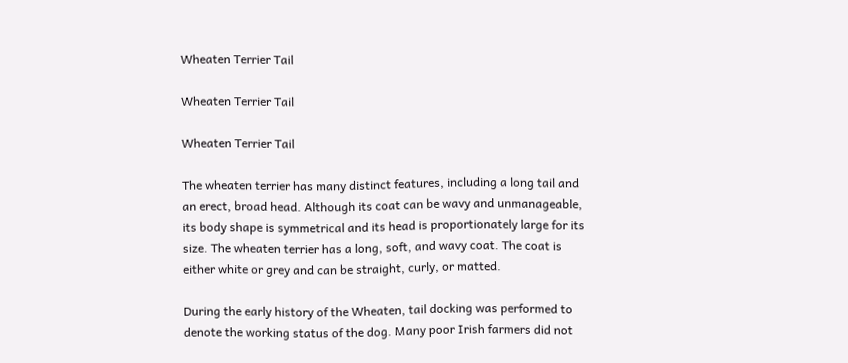Wheaten Terrier Tail

Wheaten Terrier Tail

Wheaten Terrier Tail

The wheaten terrier has many distinct features, including a long tail and an erect, broad head. Although its coat can be wavy and unmanageable, its body shape is symmetrical and its head is proportionately large for its size. The wheaten terrier has a long, soft, and wavy coat. The coat is either white or grey and can be straight, curly, or matted.

During the early history of the Wheaten, tail docking was performed to denote the working status of the dog. Many poor Irish farmers did not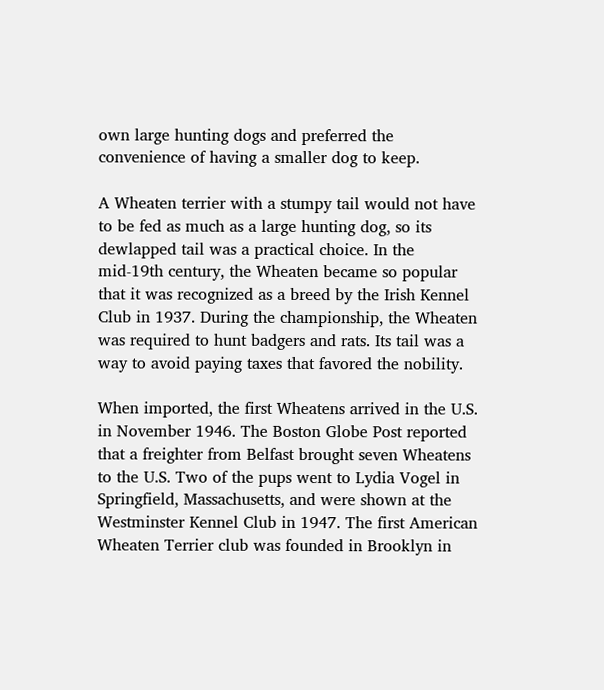own large hunting dogs and preferred the convenience of having a smaller dog to keep.

A Wheaten terrier with a stumpy tail would not have to be fed as much as a large hunting dog, so its dewlapped tail was a practical choice. In the mid-19th century, the Wheaten became so popular that it was recognized as a breed by the Irish Kennel Club in 1937. During the championship, the Wheaten was required to hunt badgers and rats. Its tail was a way to avoid paying taxes that favored the nobility.

When imported, the first Wheatens arrived in the U.S. in November 1946. The Boston Globe Post reported that a freighter from Belfast brought seven Wheatens to the U.S. Two of the pups went to Lydia Vogel in Springfield, Massachusetts, and were shown at the Westminster Kennel Club in 1947. The first American Wheaten Terrier club was founded in Brooklyn in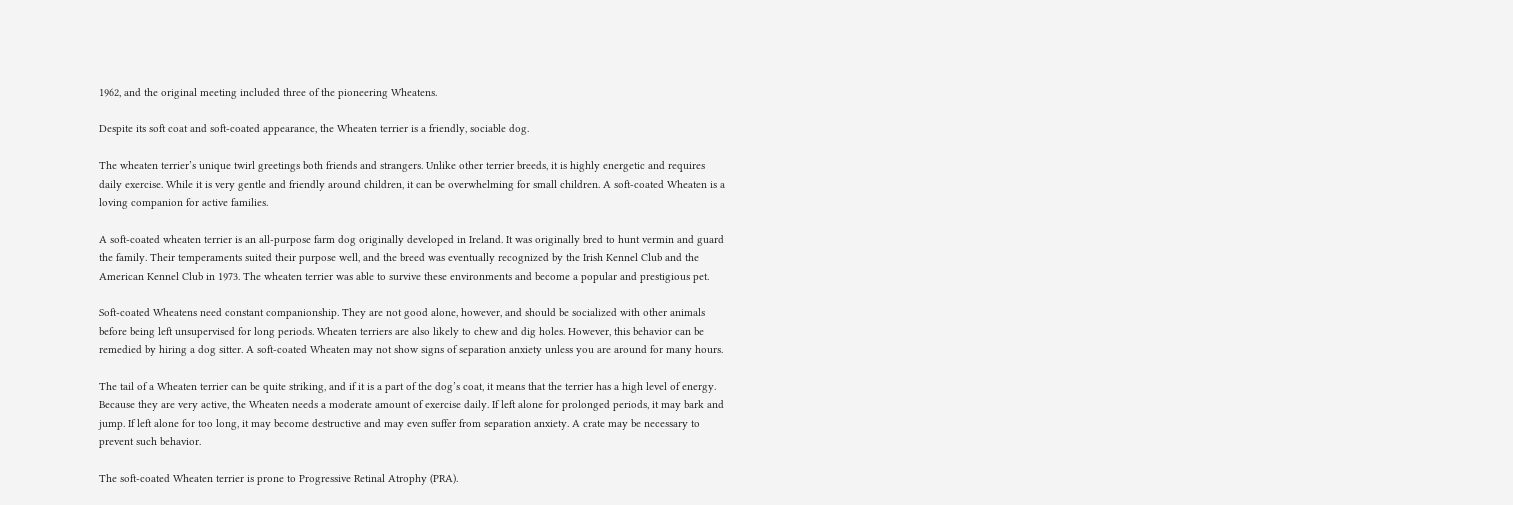1962, and the original meeting included three of the pioneering Wheatens.

Despite its soft coat and soft-coated appearance, the Wheaten terrier is a friendly, sociable dog.

The wheaten terrier’s unique twirl greetings both friends and strangers. Unlike other terrier breeds, it is highly energetic and requires daily exercise. While it is very gentle and friendly around children, it can be overwhelming for small children. A soft-coated Wheaten is a loving companion for active families.

A soft-coated wheaten terrier is an all-purpose farm dog originally developed in Ireland. It was originally bred to hunt vermin and guard the family. Their temperaments suited their purpose well, and the breed was eventually recognized by the Irish Kennel Club and the American Kennel Club in 1973. The wheaten terrier was able to survive these environments and become a popular and prestigious pet.

Soft-coated Wheatens need constant companionship. They are not good alone, however, and should be socialized with other animals before being left unsupervised for long periods. Wheaten terriers are also likely to chew and dig holes. However, this behavior can be remedied by hiring a dog sitter. A soft-coated Wheaten may not show signs of separation anxiety unless you are around for many hours.

The tail of a Wheaten terrier can be quite striking, and if it is a part of the dog’s coat, it means that the terrier has a high level of energy. Because they are very active, the Wheaten needs a moderate amount of exercise daily. If left alone for prolonged periods, it may bark and jump. If left alone for too long, it may become destructive and may even suffer from separation anxiety. A crate may be necessary to prevent such behavior.

The soft-coated Wheaten terrier is prone to Progressive Retinal Atrophy (PRA).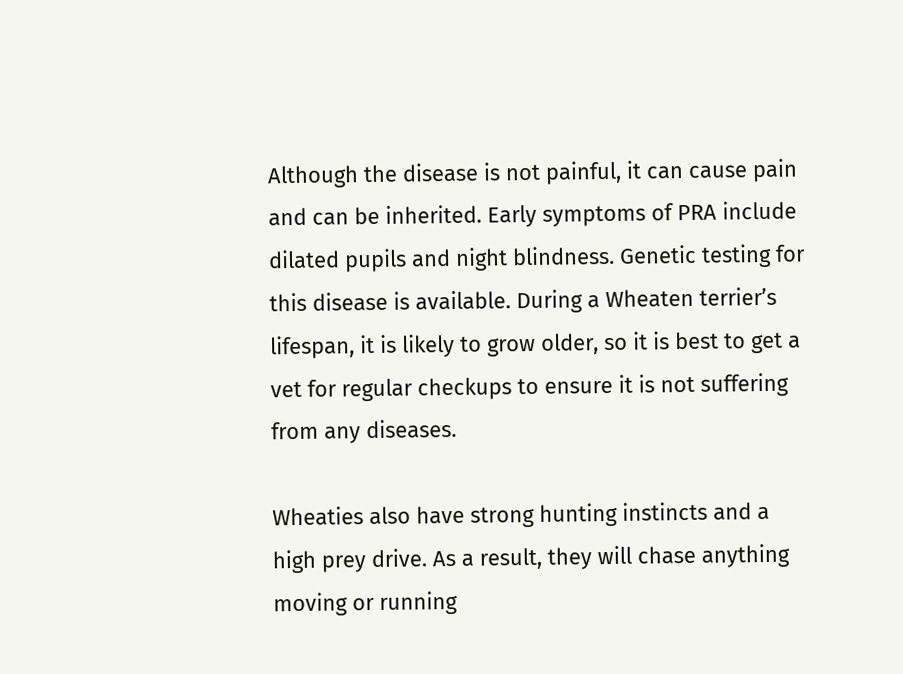Although the disease is not painful, it can cause pain and can be inherited. Early symptoms of PRA include dilated pupils and night blindness. Genetic testing for this disease is available. During a Wheaten terrier’s lifespan, it is likely to grow older, so it is best to get a vet for regular checkups to ensure it is not suffering from any diseases.

Wheaties also have strong hunting instincts and a high prey drive. As a result, they will chase anything moving or running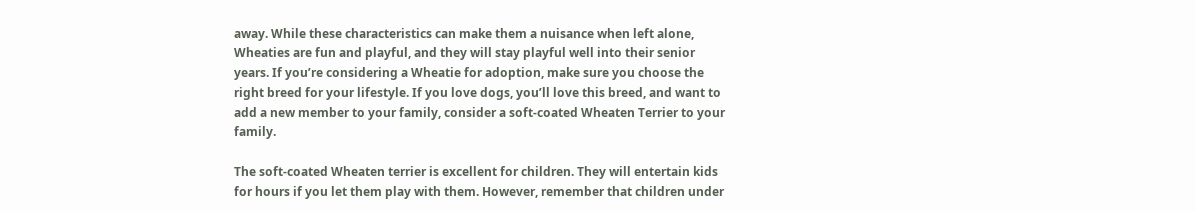away. While these characteristics can make them a nuisance when left alone, Wheaties are fun and playful, and they will stay playful well into their senior years. If you’re considering a Wheatie for adoption, make sure you choose the right breed for your lifestyle. If you love dogs, you’ll love this breed, and want to add a new member to your family, consider a soft-coated Wheaten Terrier to your family.

The soft-coated Wheaten terrier is excellent for children. They will entertain kids for hours if you let them play with them. However, remember that children under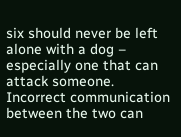six should never be left alone with a dog – especially one that can attack someone. Incorrect communication between the two can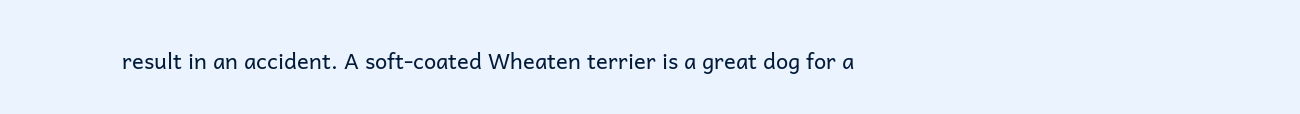result in an accident. A soft-coated Wheaten terrier is a great dog for a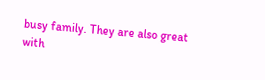busy family. They are also great with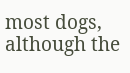most dogs, although the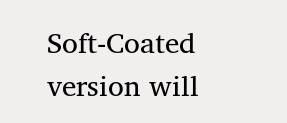Soft-Coated version will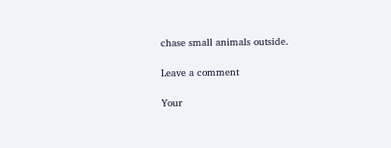chase small animals outside.

Leave a comment

Your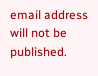email address will not be published.